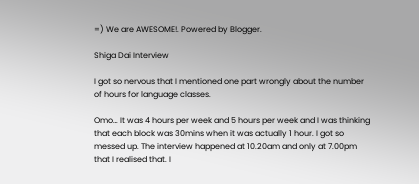=) We are AWESOME!. Powered by Blogger.

Shiga Dai Interview

I got so nervous that I mentioned one part wrongly about the number of hours for language classes.

Omo… It was 4 hours per week and 5 hours per week and I was thinking that each block was 30mins when it was actually 1 hour. I got so messed up. The interview happened at 10.20am and only at 7.00pm that I realised that. I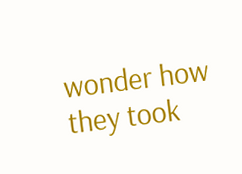wonder how they took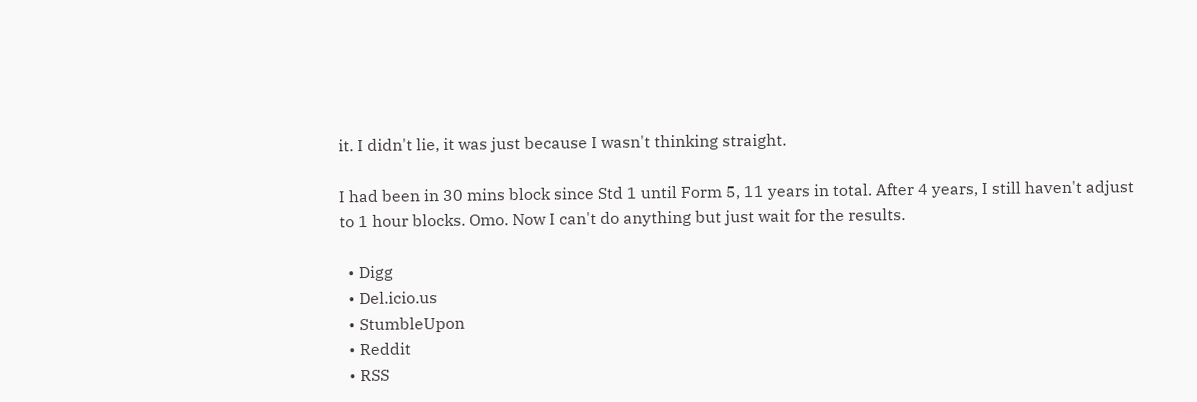it. I didn't lie, it was just because I wasn't thinking straight.

I had been in 30 mins block since Std 1 until Form 5, 11 years in total. After 4 years, I still haven't adjust to 1 hour blocks. Omo. Now I can't do anything but just wait for the results.

  • Digg
  • Del.icio.us
  • StumbleUpon
  • Reddit
  • RSS